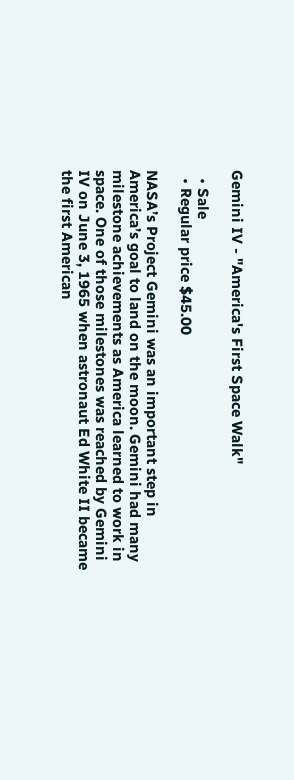Gemini IV - "America's First Space Walk"

  • Sale
  • Regular price $45.00

NASA’s Project Gemini was an important step in America’s goal to land on the moon. Gemini had many milestone achievements as America learned to work in space. One of those milestones was reached by Gemini IV on June 3, 1965 when astronaut Ed White II became the first American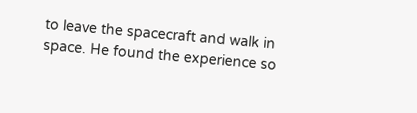to leave the spacecraft and walk in space. He found the experience so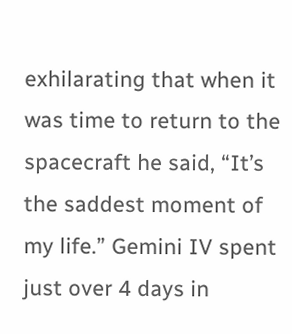exhilarating that when it was time to return to the spacecraft he said, “It’s the saddest moment of my life.” Gemini IV spent just over 4 days in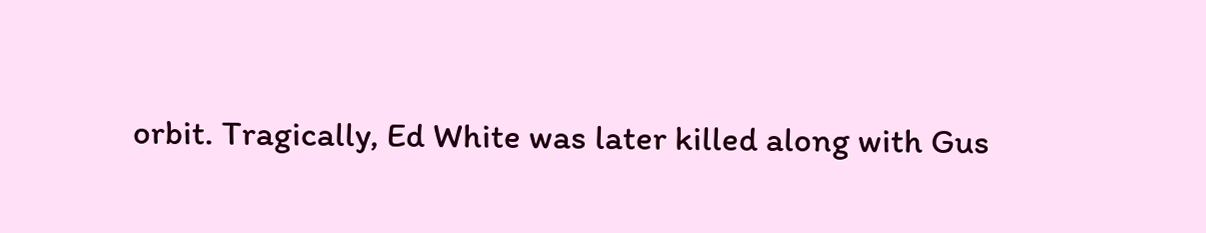orbit. Tragically, Ed White was later killed along with Gus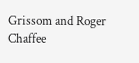Grissom and Roger Chaffee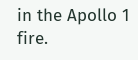in the Apollo 1 fire.